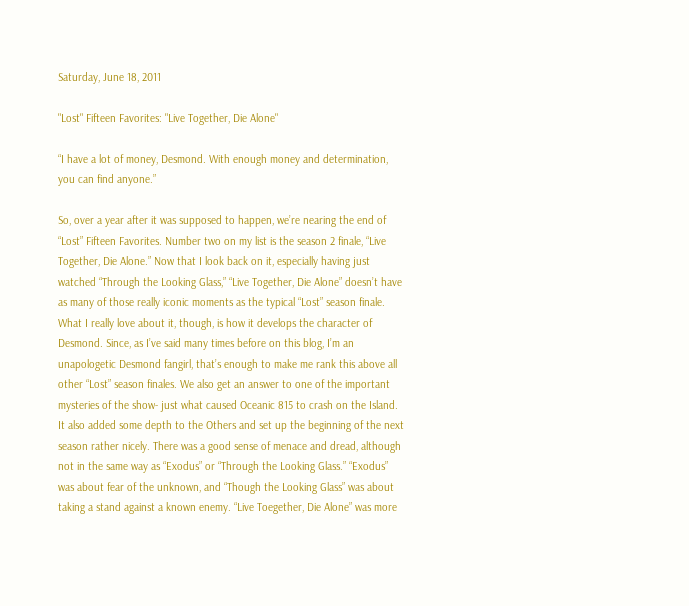Saturday, June 18, 2011

"Lost" Fifteen Favorites: "Live Together, Die Alone"

“I have a lot of money, Desmond. With enough money and determination, you can find anyone.”

So, over a year after it was supposed to happen, we’re nearing the end of “Lost” Fifteen Favorites. Number two on my list is the season 2 finale, “Live Together, Die Alone.” Now that I look back on it, especially having just watched “Through the Looking Glass,” “Live Together, Die Alone” doesn’t have as many of those really iconic moments as the typical “Lost” season finale. What I really love about it, though, is how it develops the character of Desmond. Since, as I’ve said many times before on this blog, I’m an unapologetic Desmond fangirl, that’s enough to make me rank this above all other “Lost” season finales. We also get an answer to one of the important mysteries of the show- just what caused Oceanic 815 to crash on the Island. It also added some depth to the Others and set up the beginning of the next season rather nicely. There was a good sense of menace and dread, although not in the same way as “Exodus” or “Through the Looking Glass.” “Exodus” was about fear of the unknown, and “Though the Looking Glass” was about taking a stand against a known enemy. “Live Toegether, Die Alone” was more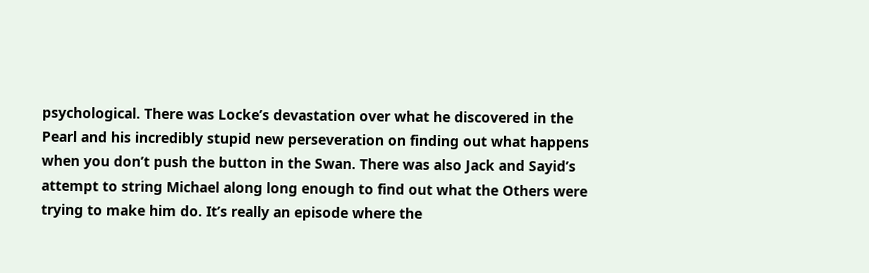psychological. There was Locke’s devastation over what he discovered in the Pearl and his incredibly stupid new perseveration on finding out what happens when you don’t push the button in the Swan. There was also Jack and Sayid’s attempt to string Michael along long enough to find out what the Others were trying to make him do. It’s really an episode where the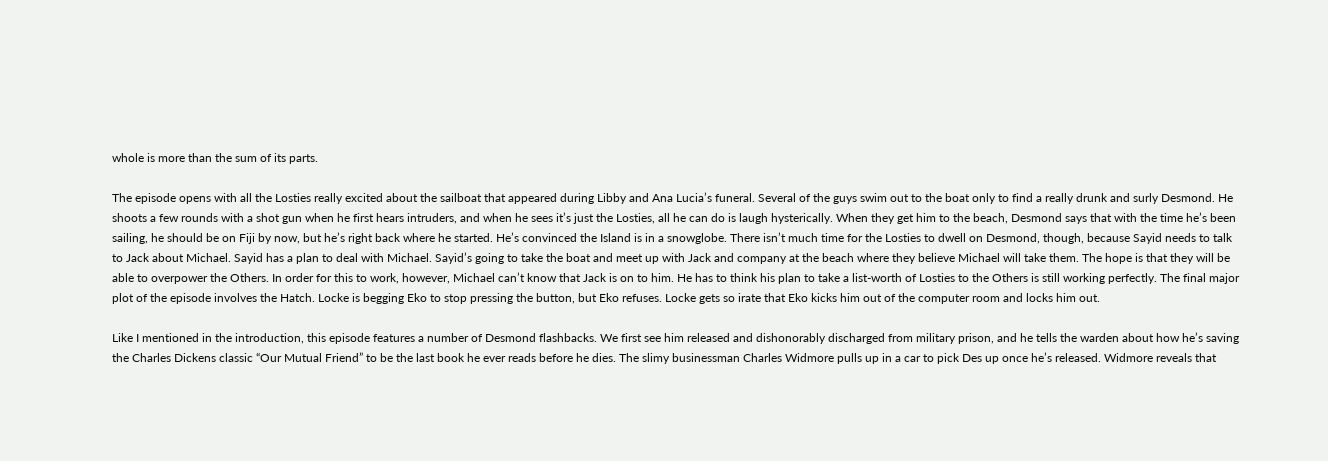whole is more than the sum of its parts.

The episode opens with all the Losties really excited about the sailboat that appeared during Libby and Ana Lucia’s funeral. Several of the guys swim out to the boat only to find a really drunk and surly Desmond. He shoots a few rounds with a shot gun when he first hears intruders, and when he sees it’s just the Losties, all he can do is laugh hysterically. When they get him to the beach, Desmond says that with the time he’s been sailing, he should be on Fiji by now, but he’s right back where he started. He’s convinced the Island is in a snowglobe. There isn’t much time for the Losties to dwell on Desmond, though, because Sayid needs to talk to Jack about Michael. Sayid has a plan to deal with Michael. Sayid’s going to take the boat and meet up with Jack and company at the beach where they believe Michael will take them. The hope is that they will be able to overpower the Others. In order for this to work, however, Michael can’t know that Jack is on to him. He has to think his plan to take a list-worth of Losties to the Others is still working perfectly. The final major plot of the episode involves the Hatch. Locke is begging Eko to stop pressing the button, but Eko refuses. Locke gets so irate that Eko kicks him out of the computer room and locks him out.

Like I mentioned in the introduction, this episode features a number of Desmond flashbacks. We first see him released and dishonorably discharged from military prison, and he tells the warden about how he’s saving the Charles Dickens classic “Our Mutual Friend” to be the last book he ever reads before he dies. The slimy businessman Charles Widmore pulls up in a car to pick Des up once he’s released. Widmore reveals that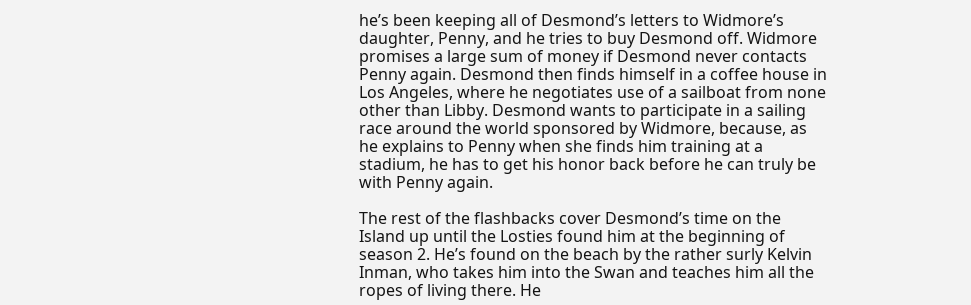he’s been keeping all of Desmond’s letters to Widmore’s daughter, Penny, and he tries to buy Desmond off. Widmore promises a large sum of money if Desmond never contacts Penny again. Desmond then finds himself in a coffee house in Los Angeles, where he negotiates use of a sailboat from none other than Libby. Desmond wants to participate in a sailing race around the world sponsored by Widmore, because, as he explains to Penny when she finds him training at a stadium, he has to get his honor back before he can truly be with Penny again.

The rest of the flashbacks cover Desmond’s time on the Island up until the Losties found him at the beginning of season 2. He’s found on the beach by the rather surly Kelvin Inman, who takes him into the Swan and teaches him all the ropes of living there. He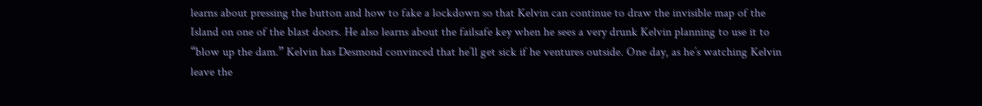learns about pressing the button and how to fake a lockdown so that Kelvin can continue to draw the invisible map of the Island on one of the blast doors. He also learns about the failsafe key when he sees a very drunk Kelvin planning to use it to “blow up the dam.” Kelvin has Desmond convinced that he’ll get sick if he ventures outside. One day, as he’s watching Kelvin leave the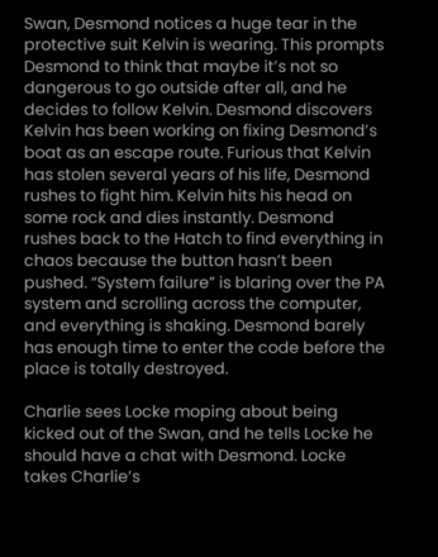Swan, Desmond notices a huge tear in the protective suit Kelvin is wearing. This prompts Desmond to think that maybe it’s not so dangerous to go outside after all, and he decides to follow Kelvin. Desmond discovers Kelvin has been working on fixing Desmond’s boat as an escape route. Furious that Kelvin has stolen several years of his life, Desmond rushes to fight him. Kelvin hits his head on some rock and dies instantly. Desmond rushes back to the Hatch to find everything in chaos because the button hasn’t been pushed. “System failure” is blaring over the PA system and scrolling across the computer, and everything is shaking. Desmond barely has enough time to enter the code before the place is totally destroyed.

Charlie sees Locke moping about being kicked out of the Swan, and he tells Locke he should have a chat with Desmond. Locke takes Charlie’s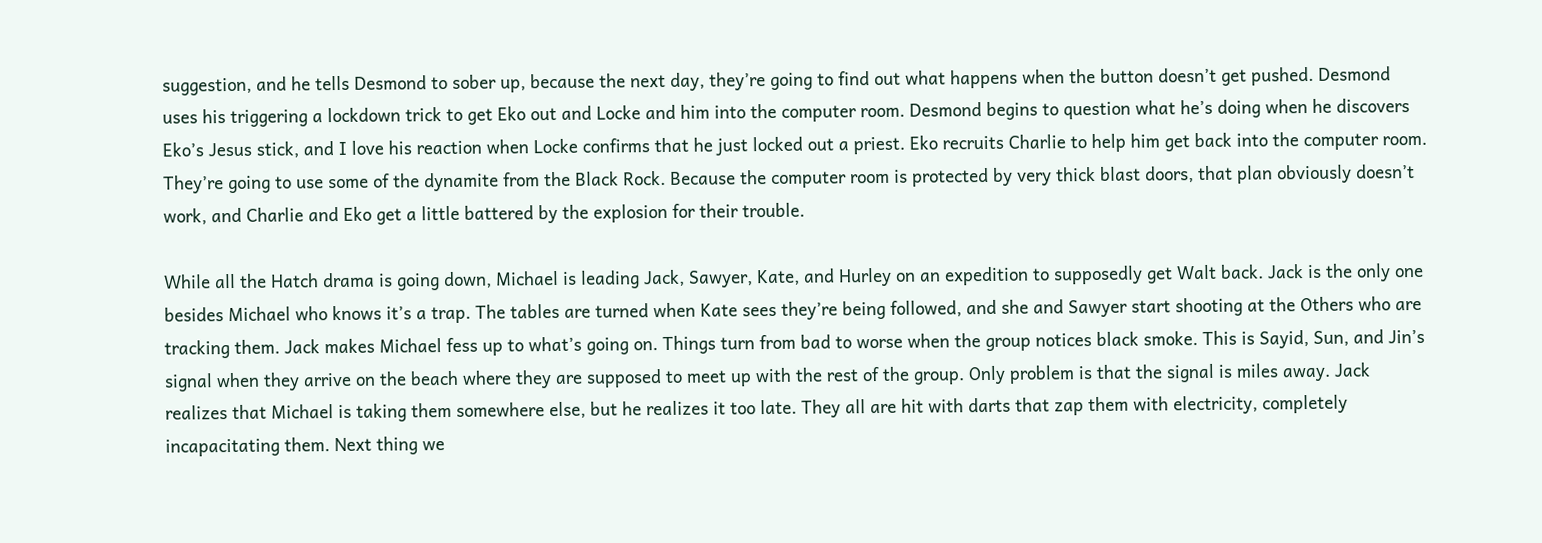suggestion, and he tells Desmond to sober up, because the next day, they’re going to find out what happens when the button doesn’t get pushed. Desmond uses his triggering a lockdown trick to get Eko out and Locke and him into the computer room. Desmond begins to question what he’s doing when he discovers Eko’s Jesus stick, and I love his reaction when Locke confirms that he just locked out a priest. Eko recruits Charlie to help him get back into the computer room. They’re going to use some of the dynamite from the Black Rock. Because the computer room is protected by very thick blast doors, that plan obviously doesn’t work, and Charlie and Eko get a little battered by the explosion for their trouble.

While all the Hatch drama is going down, Michael is leading Jack, Sawyer, Kate, and Hurley on an expedition to supposedly get Walt back. Jack is the only one besides Michael who knows it’s a trap. The tables are turned when Kate sees they’re being followed, and she and Sawyer start shooting at the Others who are tracking them. Jack makes Michael fess up to what’s going on. Things turn from bad to worse when the group notices black smoke. This is Sayid, Sun, and Jin’s signal when they arrive on the beach where they are supposed to meet up with the rest of the group. Only problem is that the signal is miles away. Jack realizes that Michael is taking them somewhere else, but he realizes it too late. They all are hit with darts that zap them with electricity, completely incapacitating them. Next thing we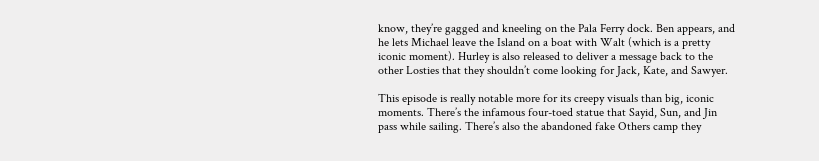know, they’re gagged and kneeling on the Pala Ferry dock. Ben appears, and he lets Michael leave the Island on a boat with Walt (which is a pretty iconic moment). Hurley is also released to deliver a message back to the other Losties that they shouldn’t come looking for Jack, Kate, and Sawyer.

This episode is really notable more for its creepy visuals than big, iconic moments. There’s the infamous four-toed statue that Sayid, Sun, and Jin pass while sailing. There’s also the abandoned fake Others camp they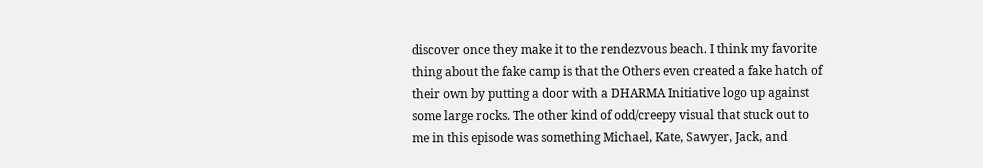discover once they make it to the rendezvous beach. I think my favorite thing about the fake camp is that the Others even created a fake hatch of their own by putting a door with a DHARMA Initiative logo up against some large rocks. The other kind of odd/creepy visual that stuck out to me in this episode was something Michael, Kate, Sawyer, Jack, and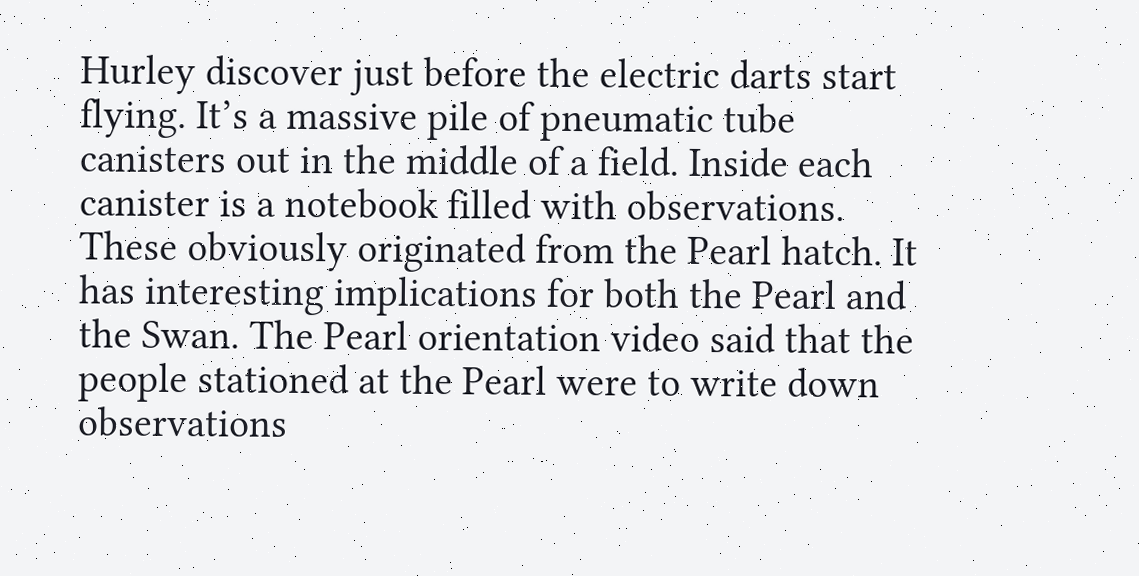Hurley discover just before the electric darts start flying. It’s a massive pile of pneumatic tube canisters out in the middle of a field. Inside each canister is a notebook filled with observations. These obviously originated from the Pearl hatch. It has interesting implications for both the Pearl and the Swan. The Pearl orientation video said that the people stationed at the Pearl were to write down observations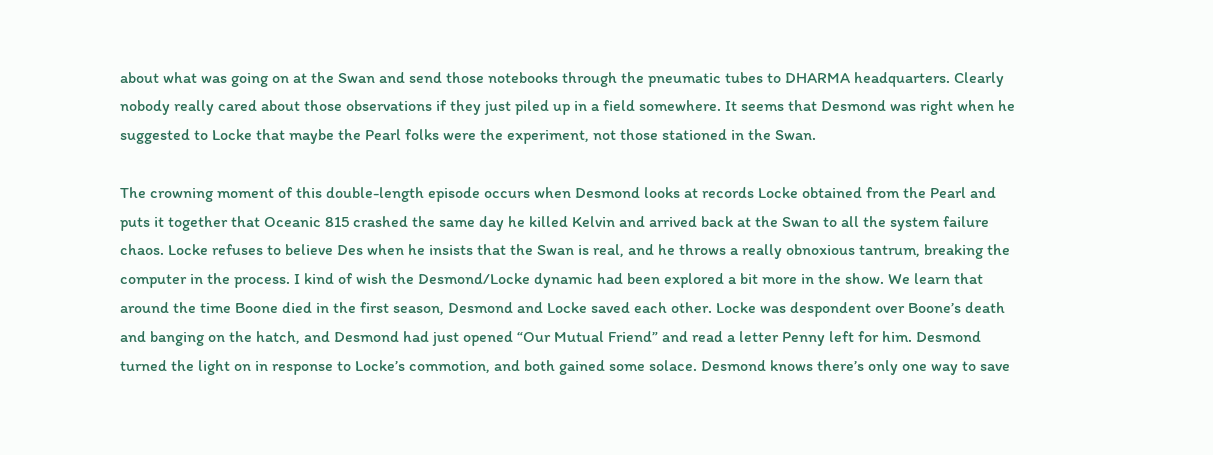about what was going on at the Swan and send those notebooks through the pneumatic tubes to DHARMA headquarters. Clearly nobody really cared about those observations if they just piled up in a field somewhere. It seems that Desmond was right when he suggested to Locke that maybe the Pearl folks were the experiment, not those stationed in the Swan.

The crowning moment of this double-length episode occurs when Desmond looks at records Locke obtained from the Pearl and puts it together that Oceanic 815 crashed the same day he killed Kelvin and arrived back at the Swan to all the system failure chaos. Locke refuses to believe Des when he insists that the Swan is real, and he throws a really obnoxious tantrum, breaking the computer in the process. I kind of wish the Desmond/Locke dynamic had been explored a bit more in the show. We learn that around the time Boone died in the first season, Desmond and Locke saved each other. Locke was despondent over Boone’s death and banging on the hatch, and Desmond had just opened “Our Mutual Friend” and read a letter Penny left for him. Desmond turned the light on in response to Locke’s commotion, and both gained some solace. Desmond knows there’s only one way to save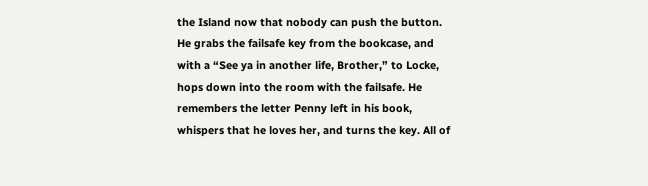the Island now that nobody can push the button. He grabs the failsafe key from the bookcase, and with a “See ya in another life, Brother,” to Locke, hops down into the room with the failsafe. He remembers the letter Penny left in his book, whispers that he loves her, and turns the key. All of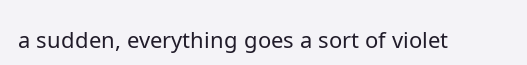a sudden, everything goes a sort of violet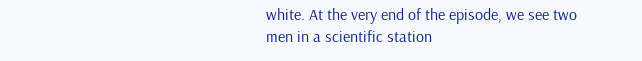white. At the very end of the episode, we see two men in a scientific station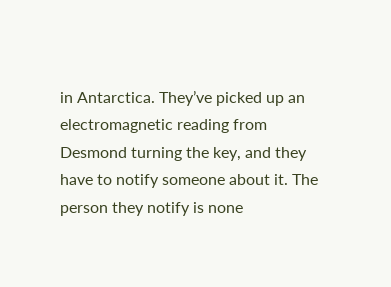in Antarctica. They’ve picked up an electromagnetic reading from Desmond turning the key, and they have to notify someone about it. The person they notify is none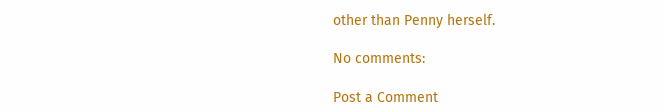other than Penny herself.

No comments:

Post a Comment